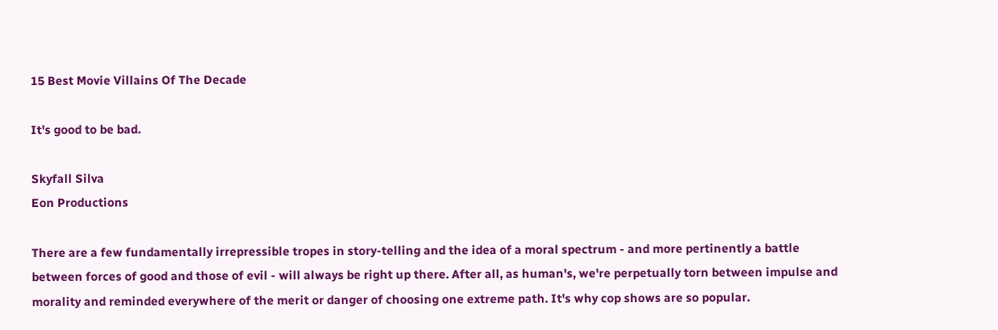15 Best Movie Villains Of The Decade

It's good to be bad.

Skyfall Silva
Eon Productions

There are a few fundamentally irrepressible tropes in story-telling and the idea of a moral spectrum - and more pertinently a battle between forces of good and those of evil - will always be right up there. After all, as human's, we're perpetually torn between impulse and morality and reminded everywhere of the merit or danger of choosing one extreme path. It's why cop shows are so popular.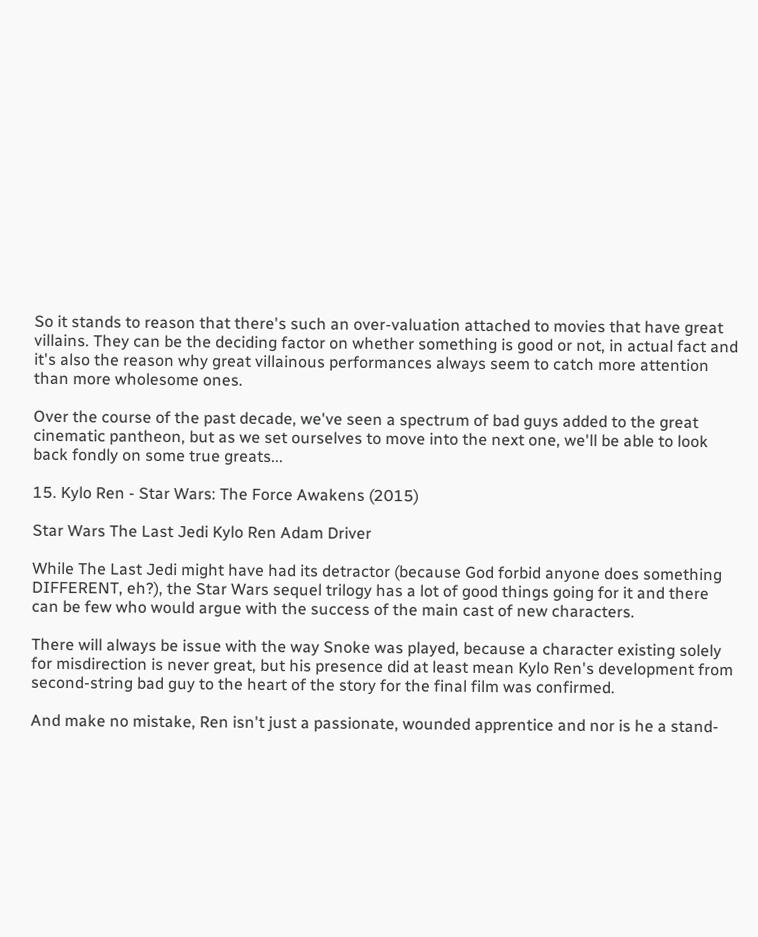So it stands to reason that there's such an over-valuation attached to movies that have great villains. They can be the deciding factor on whether something is good or not, in actual fact and it's also the reason why great villainous performances always seem to catch more attention than more wholesome ones.

Over the course of the past decade, we've seen a spectrum of bad guys added to the great cinematic pantheon, but as we set ourselves to move into the next one, we'll be able to look back fondly on some true greats...

15. Kylo Ren - Star Wars: The Force Awakens (2015)

Star Wars The Last Jedi Kylo Ren Adam Driver

While The Last Jedi might have had its detractor (because God forbid anyone does something DIFFERENT, eh?), the Star Wars sequel trilogy has a lot of good things going for it and there can be few who would argue with the success of the main cast of new characters.

There will always be issue with the way Snoke was played, because a character existing solely for misdirection is never great, but his presence did at least mean Kylo Ren's development from second-string bad guy to the heart of the story for the final film was confirmed.

And make no mistake, Ren isn't just a passionate, wounded apprentice and nor is he a stand-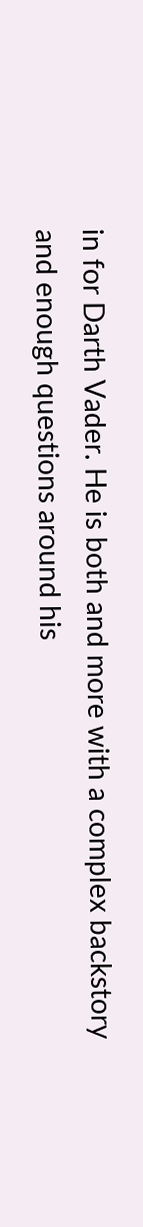in for Darth Vader. He is both and more with a complex backstory and enough questions around his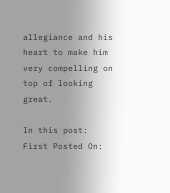allegiance and his heart to make him very compelling on top of looking great.

In this post:
First Posted On: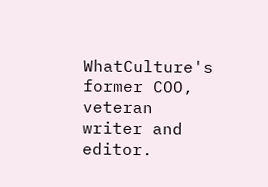WhatCulture's former COO, veteran writer and editor.